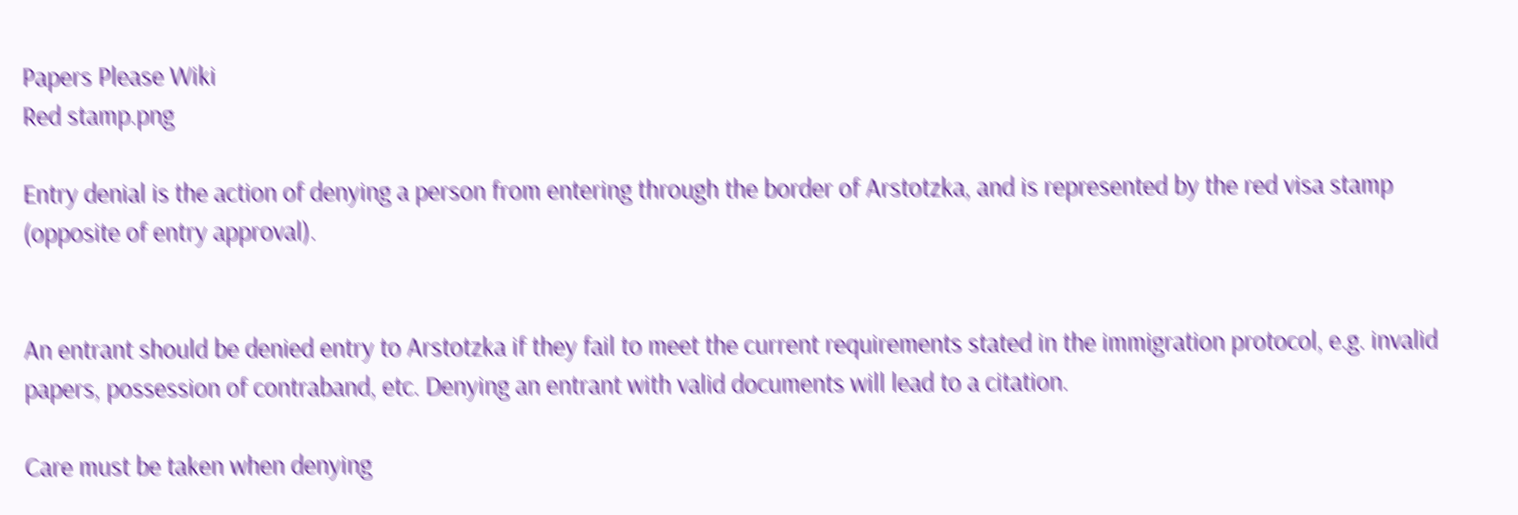Papers Please Wiki
Red stamp.png

Entry denial is the action of denying a person from entering through the border of Arstotzka, and is represented by the red visa stamp (opposite of entry approval).


An entrant should be denied entry to Arstotzka if they fail to meet the current requirements stated in the immigration protocol, e.g. invalid papers, possession of contraband, etc. Denying an entrant with valid documents will lead to a citation.

Care must be taken when denying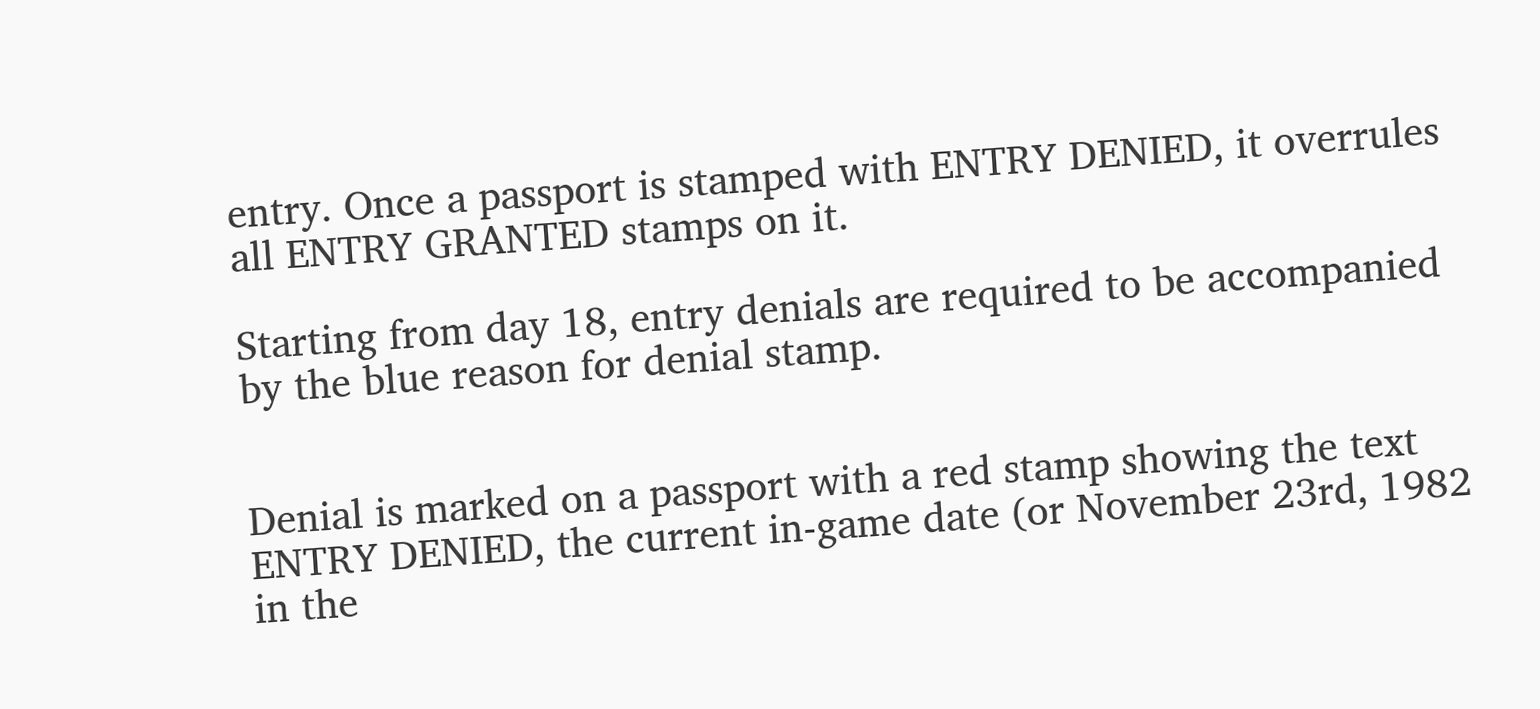entry. Once a passport is stamped with ENTRY DENIED, it overrules all ENTRY GRANTED stamps on it.

Starting from day 18, entry denials are required to be accompanied by the blue reason for denial stamp.


Denial is marked on a passport with a red stamp showing the text ENTRY DENIED, the current in-game date (or November 23rd, 1982 in the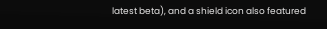latest beta), and a shield icon also featured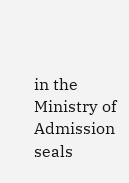in the Ministry of Admission seals